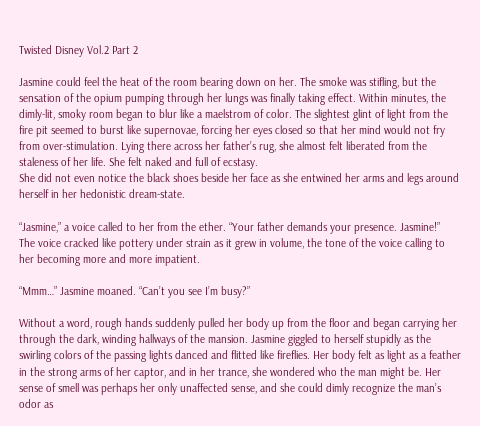Twisted Disney Vol.2 Part 2

Jasmine could feel the heat of the room bearing down on her. The smoke was stifling, but the sensation of the opium pumping through her lungs was finally taking effect. Within minutes, the dimly-lit, smoky room began to blur like a maelstrom of color. The slightest glint of light from the fire pit seemed to burst like supernovae, forcing her eyes closed so that her mind would not fry from over-stimulation. Lying there across her father’s rug, she almost felt liberated from the staleness of her life. She felt naked and full of ecstasy.
She did not even notice the black shoes beside her face as she entwined her arms and legs around herself in her hedonistic dream-state.

“Jasmine,” a voice called to her from the ether. “Your father demands your presence. Jasmine!”
The voice cracked like pottery under strain as it grew in volume, the tone of the voice calling to her becoming more and more impatient.

“Mmm…” Jasmine moaned. “Can’t you see I’m busy?”

Without a word, rough hands suddenly pulled her body up from the floor and began carrying her through the dark, winding hallways of the mansion. Jasmine giggled to herself stupidly as the swirling colors of the passing lights danced and flitted like fireflies. Her body felt as light as a feather in the strong arms of her captor, and in her trance, she wondered who the man might be. Her sense of smell was perhaps her only unaffected sense, and she could dimly recognize the man’s odor as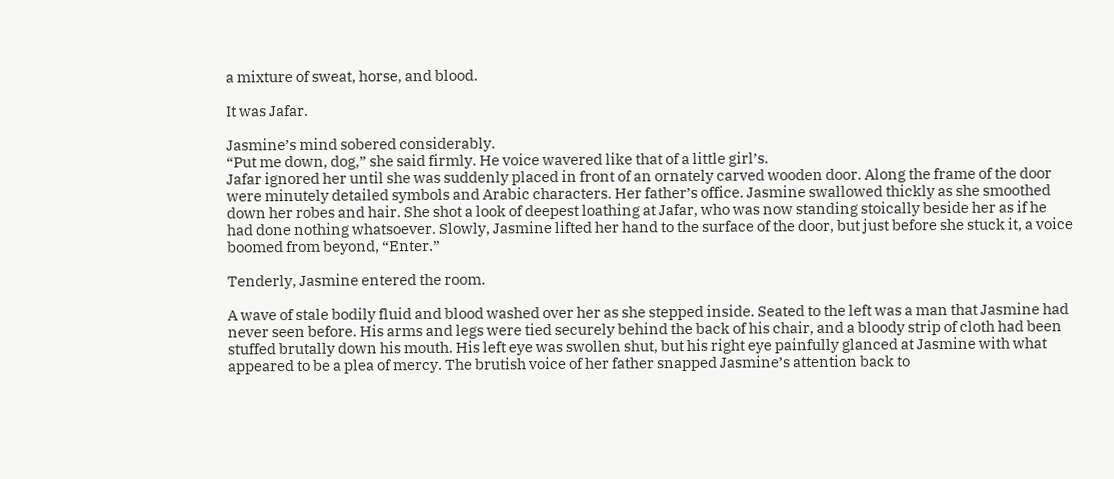a mixture of sweat, horse, and blood.

It was Jafar.

Jasmine’s mind sobered considerably.
“Put me down, dog,” she said firmly. He voice wavered like that of a little girl’s.
Jafar ignored her until she was suddenly placed in front of an ornately carved wooden door. Along the frame of the door were minutely detailed symbols and Arabic characters. Her father’s office. Jasmine swallowed thickly as she smoothed down her robes and hair. She shot a look of deepest loathing at Jafar, who was now standing stoically beside her as if he had done nothing whatsoever. Slowly, Jasmine lifted her hand to the surface of the door, but just before she stuck it, a voice boomed from beyond, “Enter.”

Tenderly, Jasmine entered the room.

A wave of stale bodily fluid and blood washed over her as she stepped inside. Seated to the left was a man that Jasmine had never seen before. His arms and legs were tied securely behind the back of his chair, and a bloody strip of cloth had been stuffed brutally down his mouth. His left eye was swollen shut, but his right eye painfully glanced at Jasmine with what appeared to be a plea of mercy. The brutish voice of her father snapped Jasmine’s attention back to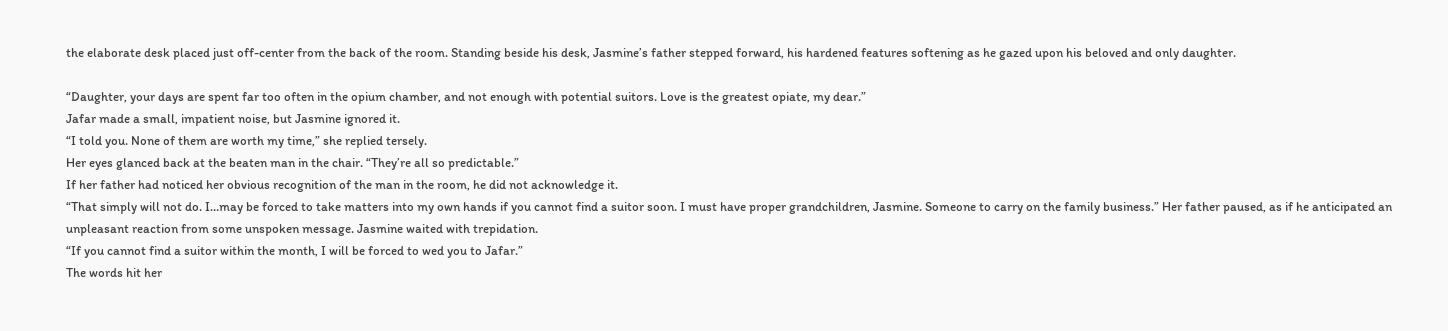the elaborate desk placed just off-center from the back of the room. Standing beside his desk, Jasmine’s father stepped forward, his hardened features softening as he gazed upon his beloved and only daughter.

“Daughter, your days are spent far too often in the opium chamber, and not enough with potential suitors. Love is the greatest opiate, my dear.”
Jafar made a small, impatient noise, but Jasmine ignored it.
“I told you. None of them are worth my time,” she replied tersely.
Her eyes glanced back at the beaten man in the chair. “They’re all so predictable.”
If her father had noticed her obvious recognition of the man in the room, he did not acknowledge it.
“That simply will not do. I…may be forced to take matters into my own hands if you cannot find a suitor soon. I must have proper grandchildren, Jasmine. Someone to carry on the family business.” Her father paused, as if he anticipated an unpleasant reaction from some unspoken message. Jasmine waited with trepidation.
“If you cannot find a suitor within the month, I will be forced to wed you to Jafar.”
The words hit her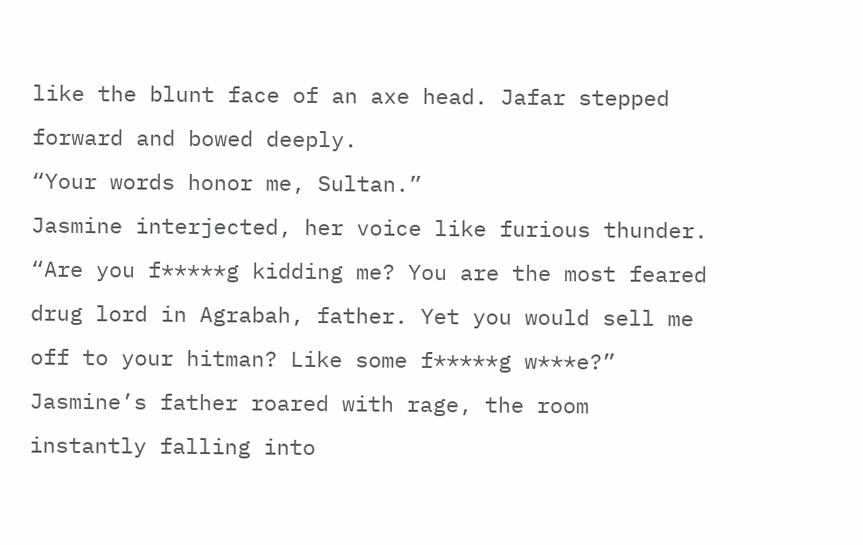like the blunt face of an axe head. Jafar stepped forward and bowed deeply.
“Your words honor me, Sultan.”
Jasmine interjected, her voice like furious thunder. “Are you f*****g kidding me? You are the most feared drug lord in Agrabah, father. Yet you would sell me off to your hitman? Like some f*****g w***e?”
Jasmine’s father roared with rage, the room instantly falling into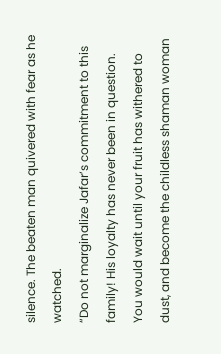silence. The beaten man quivered with fear as he watched.
“Do not marginalize Jafar’s commitment to this family! His loyalty has never been in question. You would wait until your fruit has withered to dust, and become the childless shaman woman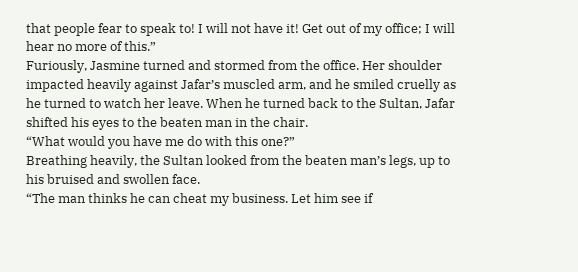that people fear to speak to! I will not have it! Get out of my office; I will hear no more of this.”
Furiously, Jasmine turned and stormed from the office. Her shoulder impacted heavily against Jafar’s muscled arm, and he smiled cruelly as he turned to watch her leave. When he turned back to the Sultan, Jafar shifted his eyes to the beaten man in the chair.
“What would you have me do with this one?”
Breathing heavily, the Sultan looked from the beaten man’s legs, up to his bruised and swollen face.
“The man thinks he can cheat my business. Let him see if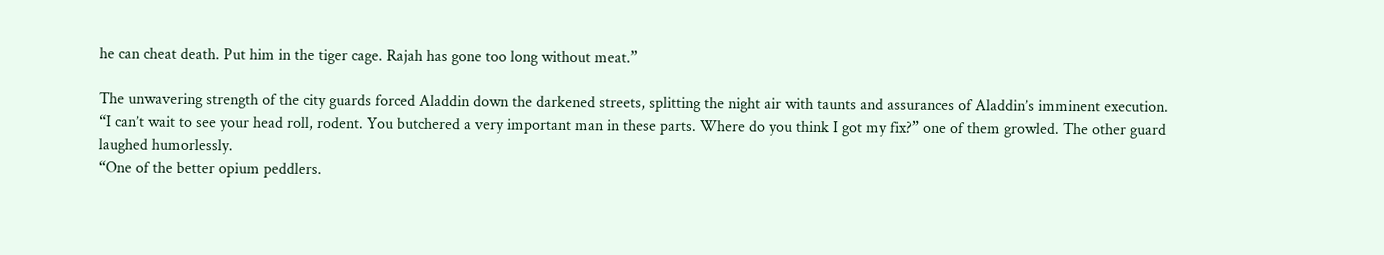he can cheat death. Put him in the tiger cage. Rajah has gone too long without meat.”

The unwavering strength of the city guards forced Aladdin down the darkened streets, splitting the night air with taunts and assurances of Aladdin’s imminent execution.
“I can’t wait to see your head roll, rodent. You butchered a very important man in these parts. Where do you think I got my fix?” one of them growled. The other guard laughed humorlessly.
“One of the better opium peddlers.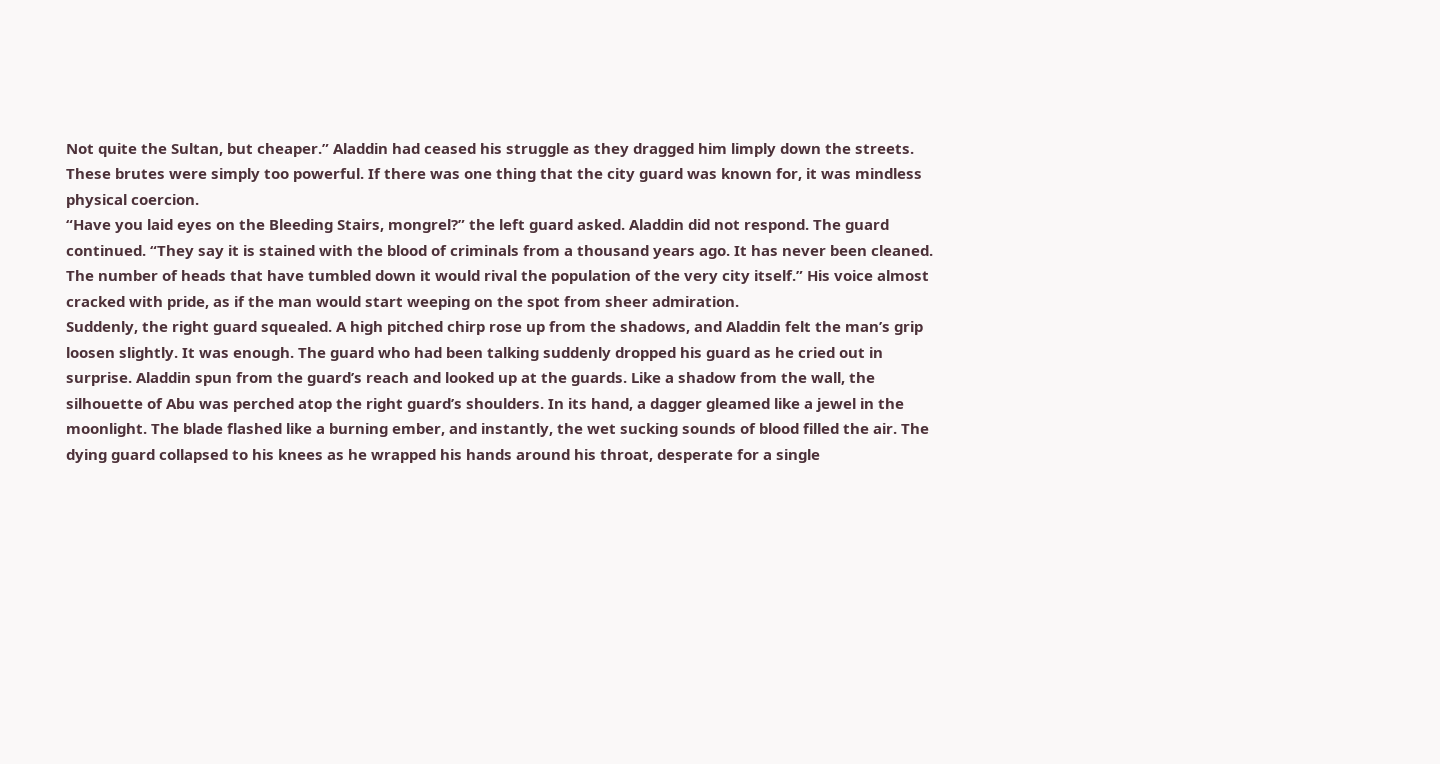Not quite the Sultan, but cheaper.” Aladdin had ceased his struggle as they dragged him limply down the streets. These brutes were simply too powerful. If there was one thing that the city guard was known for, it was mindless physical coercion.
“Have you laid eyes on the Bleeding Stairs, mongrel?” the left guard asked. Aladdin did not respond. The guard continued. “They say it is stained with the blood of criminals from a thousand years ago. It has never been cleaned. The number of heads that have tumbled down it would rival the population of the very city itself.” His voice almost cracked with pride, as if the man would start weeping on the spot from sheer admiration.
Suddenly, the right guard squealed. A high pitched chirp rose up from the shadows, and Aladdin felt the man’s grip loosen slightly. It was enough. The guard who had been talking suddenly dropped his guard as he cried out in surprise. Aladdin spun from the guard’s reach and looked up at the guards. Like a shadow from the wall, the silhouette of Abu was perched atop the right guard’s shoulders. In its hand, a dagger gleamed like a jewel in the moonlight. The blade flashed like a burning ember, and instantly, the wet sucking sounds of blood filled the air. The dying guard collapsed to his knees as he wrapped his hands around his throat, desperate for a single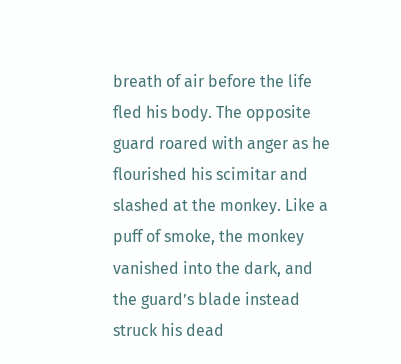breath of air before the life fled his body. The opposite guard roared with anger as he flourished his scimitar and slashed at the monkey. Like a puff of smoke, the monkey vanished into the dark, and the guard’s blade instead struck his dead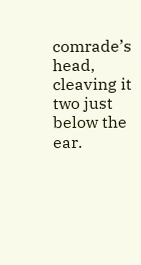comrade’s head, cleaving it two just below the ear.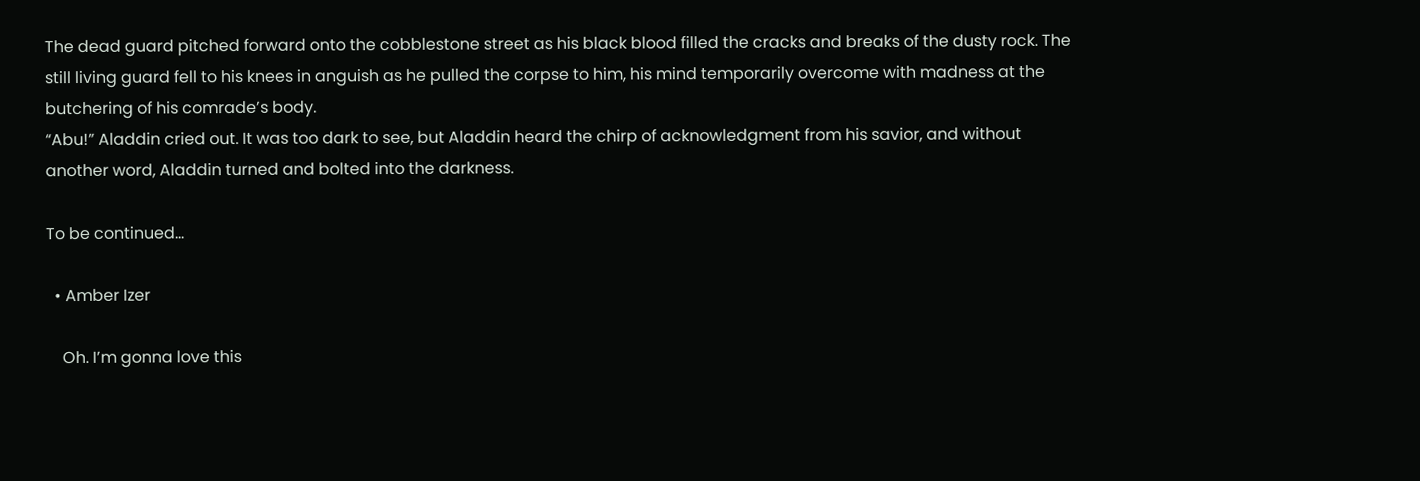The dead guard pitched forward onto the cobblestone street as his black blood filled the cracks and breaks of the dusty rock. The still living guard fell to his knees in anguish as he pulled the corpse to him, his mind temporarily overcome with madness at the butchering of his comrade’s body.
“Abu!” Aladdin cried out. It was too dark to see, but Aladdin heard the chirp of acknowledgment from his savior, and without another word, Aladdin turned and bolted into the darkness.

To be continued…

  • Amber Izer

    Oh. I’m gonna love this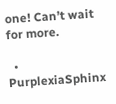one! Can’t wait for more.

  • PurplexiaSphinx